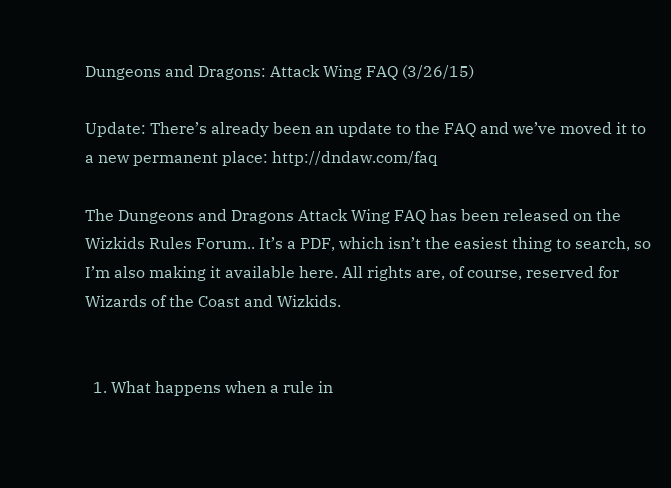Dungeons and Dragons: Attack Wing FAQ (3/26/15)

Update: There’s already been an update to the FAQ and we’ve moved it to a new permanent place: http://dndaw.com/faq

The Dungeons and Dragons Attack Wing FAQ has been released on the Wizkids Rules Forum.. It’s a PDF, which isn’t the easiest thing to search, so I’m also making it available here. All rights are, of course, reserved for Wizards of the Coast and Wizkids.


  1. What happens when a rule in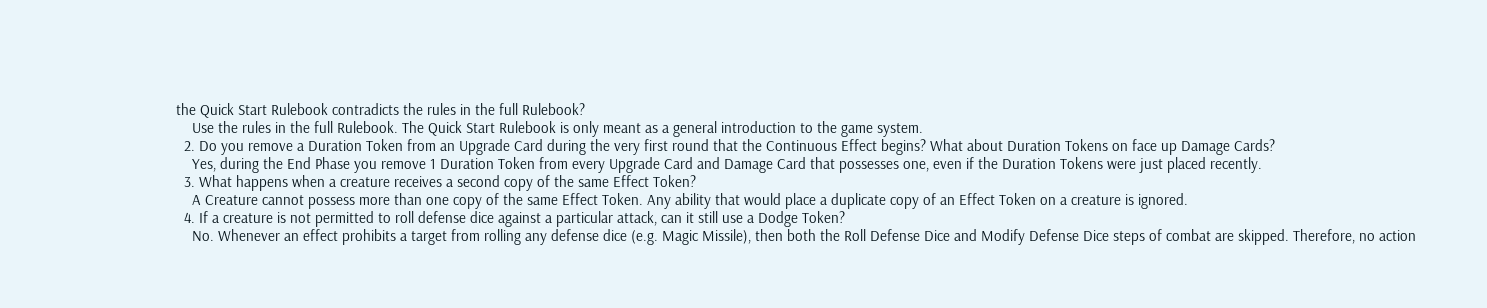the Quick Start Rulebook contradicts the rules in the full Rulebook?
    Use the rules in the full Rulebook. The Quick Start Rulebook is only meant as a general introduction to the game system.
  2. Do you remove a Duration Token from an Upgrade Card during the very first round that the Continuous Effect begins? What about Duration Tokens on face up Damage Cards?
    Yes, during the End Phase you remove 1 Duration Token from every Upgrade Card and Damage Card that possesses one, even if the Duration Tokens were just placed recently.
  3. What happens when a creature receives a second copy of the same Effect Token?
    A Creature cannot possess more than one copy of the same Effect Token. Any ability that would place a duplicate copy of an Effect Token on a creature is ignored.
  4. If a creature is not permitted to roll defense dice against a particular attack, can it still use a Dodge Token?
    No. Whenever an effect prohibits a target from rolling any defense dice (e.g. Magic Missile), then both the Roll Defense Dice and Modify Defense Dice steps of combat are skipped. Therefore, no action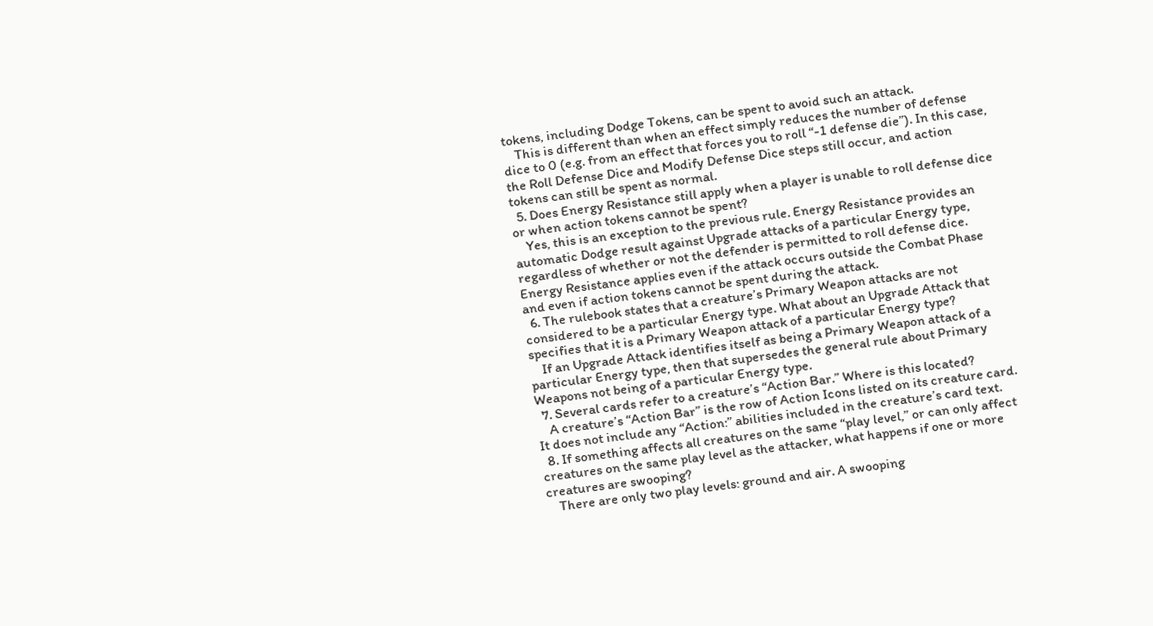tokens, including Dodge Tokens, can be spent to avoid such an attack.
    This is different than when an effect simply reduces the number of defense dice to 0 (e.g. from an effect that forces you to roll “-1 defense die”). In this case, the Roll Defense Dice and Modify Defense Dice steps still occur, and action tokens can still be spent as normal.
  5. Does Energy Resistance still apply when a player is unable to roll defense dice or when action tokens cannot be spent?
    Yes, this is an exception to the previous rule. Energy Resistance provides an automatic Dodge result against Upgrade attacks of a particular Energy type, regardless of whether or not the defender is permitted to roll defense dice. Energy Resistance applies even if the attack occurs outside the Combat Phase and even if action tokens cannot be spent during the attack.
  6. The rulebook states that a creature’s Primary Weapon attacks are not considered to be a particular Energy type. What about an Upgrade Attack that specifies that it is a Primary Weapon attack of a particular Energy type?
    If an Upgrade Attack identifies itself as being a Primary Weapon attack of a particular Energy type, then that supersedes the general rule about Primary Weapons not being of a particular Energy type.
  7. Several cards refer to a creature’s “Action Bar.” Where is this located?
    A creature’s “Action Bar” is the row of Action Icons listed on its creature card. It does not include any “Action:” abilities included in the creature’s card text.
  8. If something affects all creatures on the same “play level,” or can only affect creatures on the same play level as the attacker, what happens if one or more creatures are swooping?
    There are only two play levels: ground and air. A swooping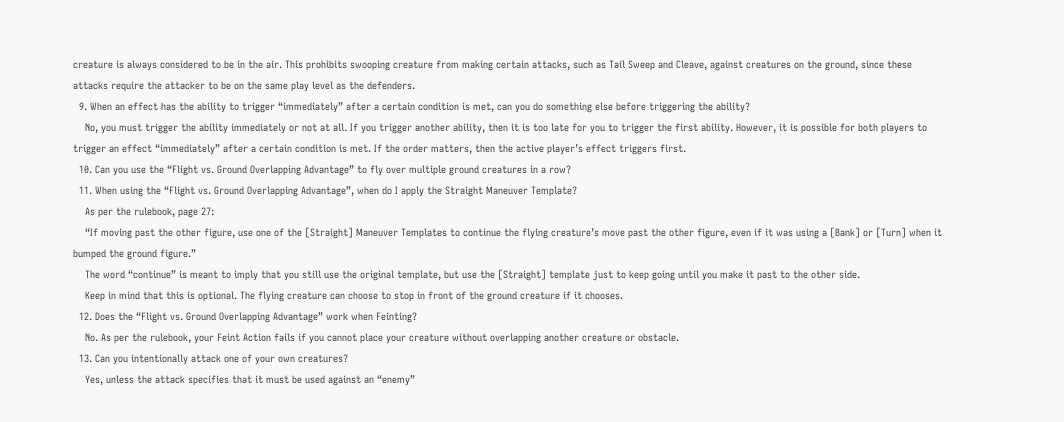creature is always considered to be in the air. This prohibits swooping creature from making certain attacks, such as Tail Sweep and Cleave, against creatures on the ground, since these attacks require the attacker to be on the same play level as the defenders.
  9. When an effect has the ability to trigger “immediately” after a certain condition is met, can you do something else before triggering the ability?
    No, you must trigger the ability immediately or not at all. If you trigger another ability, then it is too late for you to trigger the first ability. However, it is possible for both players to trigger an effect “immediately” after a certain condition is met. If the order matters, then the active player’s effect triggers first.
  10. Can you use the “Flight vs. Ground Overlapping Advantage” to fly over multiple ground creatures in a row?
  11. When using the “Flight vs. Ground Overlapping Advantage”, when do I apply the Straight Maneuver Template?
    As per the rulebook, page 27:
    “If moving past the other figure, use one of the [Straight] Maneuver Templates to continue the flying creature’s move past the other figure, even if it was using a [Bank] or [Turn] when it bumped the ground figure.”
    The word “continue” is meant to imply that you still use the original template, but use the [Straight] template just to keep going until you make it past to the other side.
    Keep in mind that this is optional. The flying creature can choose to stop in front of the ground creature if it chooses.
  12. Does the “Flight vs. Ground Overlapping Advantage” work when Feinting?
    No. As per the rulebook, your Feint Action fails if you cannot place your creature without overlapping another creature or obstacle.
  13. Can you intentionally attack one of your own creatures?
    Yes, unless the attack specifies that it must be used against an “enemy”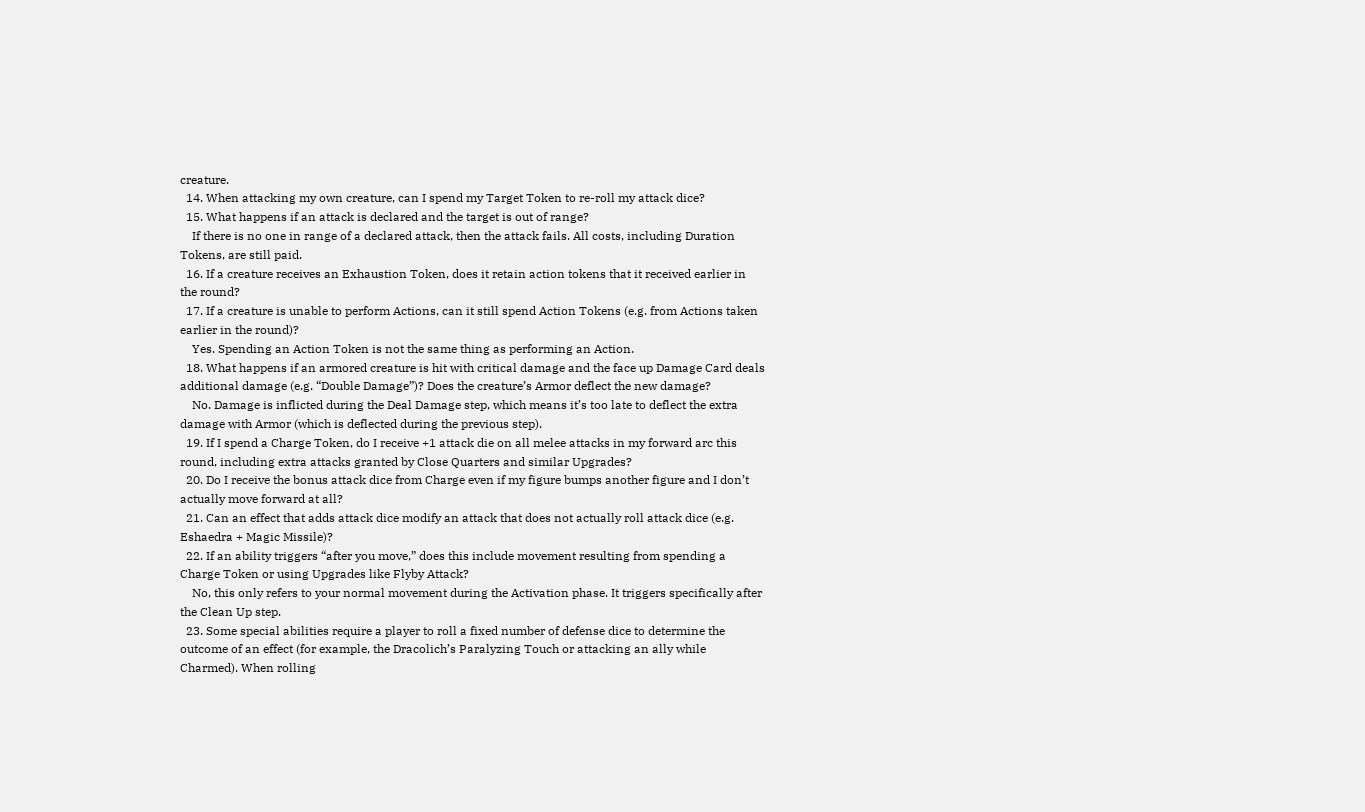creature.
  14. When attacking my own creature, can I spend my Target Token to re-roll my attack dice?
  15. What happens if an attack is declared and the target is out of range?
    If there is no one in range of a declared attack, then the attack fails. All costs, including Duration Tokens, are still paid.
  16. If a creature receives an Exhaustion Token, does it retain action tokens that it received earlier in the round?
  17. If a creature is unable to perform Actions, can it still spend Action Tokens (e.g. from Actions taken earlier in the round)?
    Yes. Spending an Action Token is not the same thing as performing an Action.
  18. What happens if an armored creature is hit with critical damage and the face up Damage Card deals additional damage (e.g. “Double Damage”)? Does the creature’s Armor deflect the new damage?
    No. Damage is inflicted during the Deal Damage step, which means it’s too late to deflect the extra damage with Armor (which is deflected during the previous step).
  19. If I spend a Charge Token, do I receive +1 attack die on all melee attacks in my forward arc this round, including extra attacks granted by Close Quarters and similar Upgrades?
  20. Do I receive the bonus attack dice from Charge even if my figure bumps another figure and I don’t actually move forward at all?
  21. Can an effect that adds attack dice modify an attack that does not actually roll attack dice (e.g. Eshaedra + Magic Missile)?
  22. If an ability triggers “after you move,” does this include movement resulting from spending a Charge Token or using Upgrades like Flyby Attack?
    No, this only refers to your normal movement during the Activation phase. It triggers specifically after the Clean Up step.
  23. Some special abilities require a player to roll a fixed number of defense dice to determine the outcome of an effect (for example, the Dracolich’s Paralyzing Touch or attacking an ally while Charmed). When rolling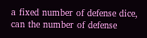a fixed number of defense dice, can the number of defense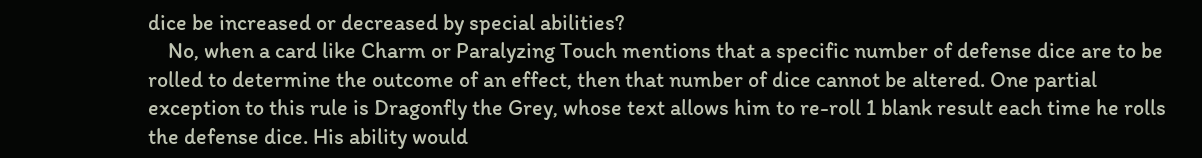dice be increased or decreased by special abilities?
    No, when a card like Charm or Paralyzing Touch mentions that a specific number of defense dice are to be rolled to determine the outcome of an effect, then that number of dice cannot be altered. One partial exception to this rule is Dragonfly the Grey, whose text allows him to re-roll 1 blank result each time he rolls the defense dice. His ability would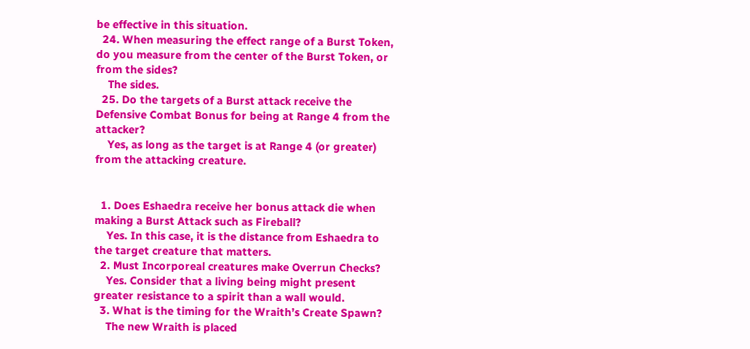be effective in this situation.
  24. When measuring the effect range of a Burst Token, do you measure from the center of the Burst Token, or from the sides?
    The sides.
  25. Do the targets of a Burst attack receive the Defensive Combat Bonus for being at Range 4 from the attacker?
    Yes, as long as the target is at Range 4 (or greater) from the attacking creature.


  1. Does Eshaedra receive her bonus attack die when making a Burst Attack such as Fireball?
    Yes. In this case, it is the distance from Eshaedra to the target creature that matters.
  2. Must Incorporeal creatures make Overrun Checks?
    Yes. Consider that a living being might present greater resistance to a spirit than a wall would.
  3. What is the timing for the Wraith’s Create Spawn?
    The new Wraith is placed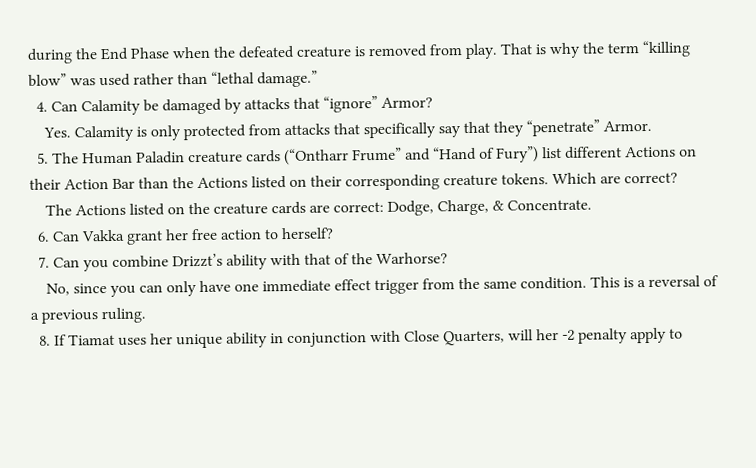during the End Phase when the defeated creature is removed from play. That is why the term “killing blow” was used rather than “lethal damage.”
  4. Can Calamity be damaged by attacks that “ignore” Armor?
    Yes. Calamity is only protected from attacks that specifically say that they “penetrate” Armor.
  5. The Human Paladin creature cards (“Ontharr Frume” and “Hand of Fury”) list different Actions on their Action Bar than the Actions listed on their corresponding creature tokens. Which are correct?
    The Actions listed on the creature cards are correct: Dodge, Charge, & Concentrate.
  6. Can Vakka grant her free action to herself?
  7. Can you combine Drizzt’s ability with that of the Warhorse?
    No, since you can only have one immediate effect trigger from the same condition. This is a reversal of a previous ruling.
  8. If Tiamat uses her unique ability in conjunction with Close Quarters, will her -2 penalty apply to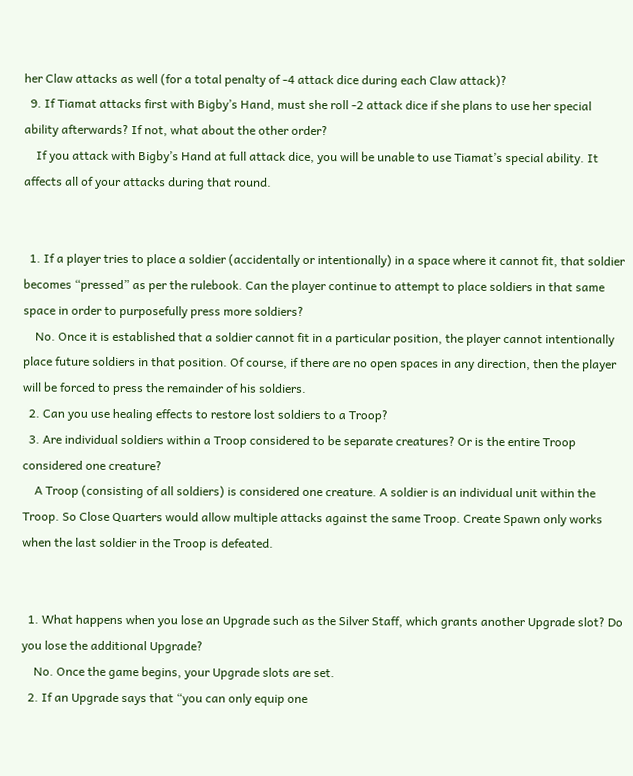her Claw attacks as well (for a total penalty of -4 attack dice during each Claw attack)?
  9. If Tiamat attacks first with Bigby’s Hand, must she roll -2 attack dice if she plans to use her special ability afterwards? If not, what about the other order?
    If you attack with Bigby’s Hand at full attack dice, you will be unable to use Tiamat’s special ability. It affects all of your attacks during that round.


  1. If a player tries to place a soldier (accidentally or intentionally) in a space where it cannot fit, that soldier becomes “pressed” as per the rulebook. Can the player continue to attempt to place soldiers in that same space in order to purposefully press more soldiers?
    No. Once it is established that a soldier cannot fit in a particular position, the player cannot intentionally place future soldiers in that position. Of course, if there are no open spaces in any direction, then the player will be forced to press the remainder of his soldiers.
  2. Can you use healing effects to restore lost soldiers to a Troop?
  3. Are individual soldiers within a Troop considered to be separate creatures? Or is the entire Troop considered one creature?
    A Troop (consisting of all soldiers) is considered one creature. A soldier is an individual unit within the Troop. So Close Quarters would allow multiple attacks against the same Troop. Create Spawn only works when the last soldier in the Troop is defeated.


  1. What happens when you lose an Upgrade such as the Silver Staff, which grants another Upgrade slot? Do you lose the additional Upgrade?
    No. Once the game begins, your Upgrade slots are set.
  2. If an Upgrade says that “you can only equip one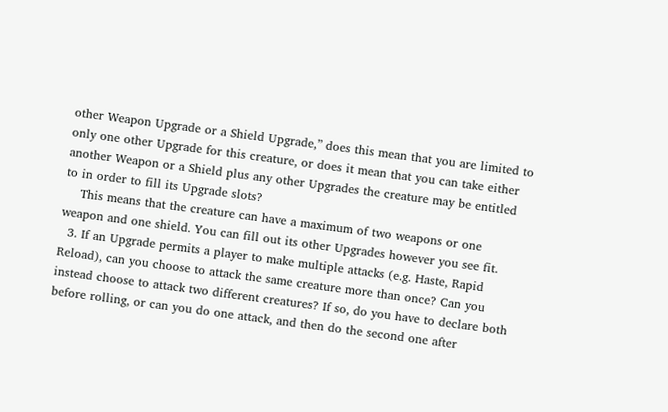other Weapon Upgrade or a Shield Upgrade,” does this mean that you are limited to only one other Upgrade for this creature, or does it mean that you can take either another Weapon or a Shield plus any other Upgrades the creature may be entitled to in order to fill its Upgrade slots?
    This means that the creature can have a maximum of two weapons or one weapon and one shield. You can fill out its other Upgrades however you see fit.
  3. If an Upgrade permits a player to make multiple attacks (e.g. Haste, Rapid Reload), can you choose to attack the same creature more than once? Can you instead choose to attack two different creatures? If so, do you have to declare both before rolling, or can you do one attack, and then do the second one after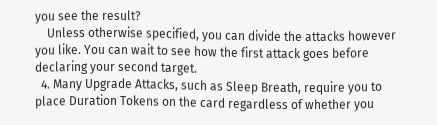you see the result?
    Unless otherwise specified, you can divide the attacks however you like. You can wait to see how the first attack goes before declaring your second target.
  4. Many Upgrade Attacks, such as Sleep Breath, require you to place Duration Tokens on the card regardless of whether you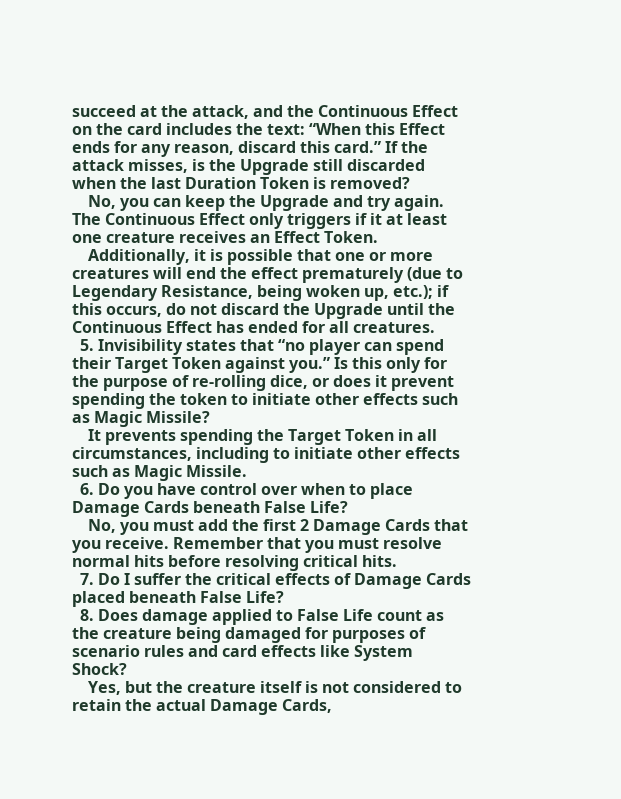succeed at the attack, and the Continuous Effect on the card includes the text: “When this Effect ends for any reason, discard this card.” If the attack misses, is the Upgrade still discarded when the last Duration Token is removed?
    No, you can keep the Upgrade and try again. The Continuous Effect only triggers if it at least one creature receives an Effect Token.
    Additionally, it is possible that one or more creatures will end the effect prematurely (due to Legendary Resistance, being woken up, etc.); if this occurs, do not discard the Upgrade until the Continuous Effect has ended for all creatures.
  5. Invisibility states that “no player can spend their Target Token against you.” Is this only for the purpose of re-rolling dice, or does it prevent spending the token to initiate other effects such as Magic Missile?
    It prevents spending the Target Token in all circumstances, including to initiate other effects such as Magic Missile.
  6. Do you have control over when to place Damage Cards beneath False Life?
    No, you must add the first 2 Damage Cards that you receive. Remember that you must resolve normal hits before resolving critical hits.
  7. Do I suffer the critical effects of Damage Cards placed beneath False Life?
  8. Does damage applied to False Life count as the creature being damaged for purposes of scenario rules and card effects like System Shock?
    Yes, but the creature itself is not considered to retain the actual Damage Cards,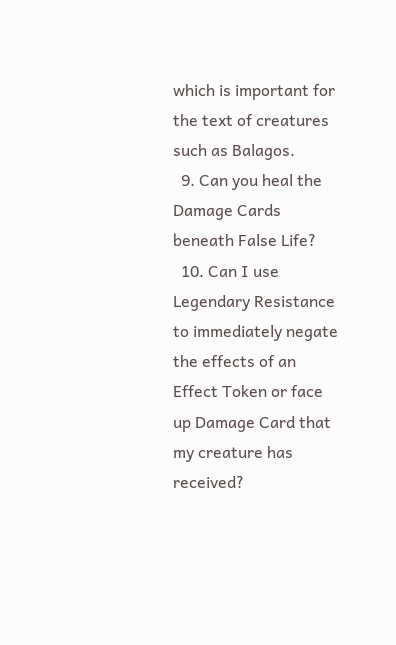which is important for the text of creatures such as Balagos.
  9. Can you heal the Damage Cards beneath False Life?
  10. Can I use Legendary Resistance to immediately negate the effects of an Effect Token or face up Damage Card that my creature has received?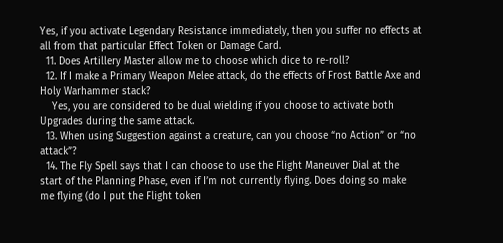Yes, if you activate Legendary Resistance immediately, then you suffer no effects at all from that particular Effect Token or Damage Card.
  11. Does Artillery Master allow me to choose which dice to re-roll?
  12. If I make a Primary Weapon Melee attack, do the effects of Frost Battle Axe and Holy Warhammer stack?
    Yes, you are considered to be dual wielding if you choose to activate both Upgrades during the same attack.
  13. When using Suggestion against a creature, can you choose “no Action” or “no attack”?
  14. The Fly Spell says that I can choose to use the Flight Maneuver Dial at the start of the Planning Phase, even if I’m not currently flying. Does doing so make me flying (do I put the Flight token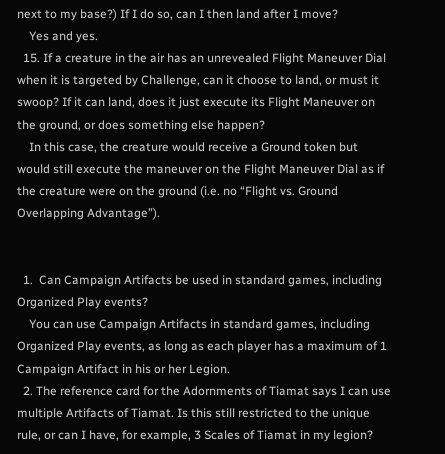next to my base?) If I do so, can I then land after I move?
    Yes and yes.
  15. If a creature in the air has an unrevealed Flight Maneuver Dial when it is targeted by Challenge, can it choose to land, or must it swoop? If it can land, does it just execute its Flight Maneuver on the ground, or does something else happen?
    In this case, the creature would receive a Ground token but would still execute the maneuver on the Flight Maneuver Dial as if the creature were on the ground (i.e. no “Flight vs. Ground Overlapping Advantage”).


  1.  Can Campaign Artifacts be used in standard games, including Organized Play events?
    You can use Campaign Artifacts in standard games, including Organized Play events, as long as each player has a maximum of 1 Campaign Artifact in his or her Legion.
  2. The reference card for the Adornments of Tiamat says I can use multiple Artifacts of Tiamat. Is this still restricted to the unique rule, or can I have, for example, 3 Scales of Tiamat in my legion?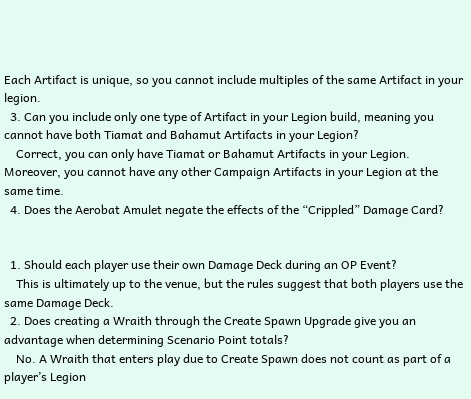Each Artifact is unique, so you cannot include multiples of the same Artifact in your legion.
  3. Can you include only one type of Artifact in your Legion build, meaning you cannot have both Tiamat and Bahamut Artifacts in your Legion?
    Correct, you can only have Tiamat or Bahamut Artifacts in your Legion. Moreover, you cannot have any other Campaign Artifacts in your Legion at the same time.
  4. Does the Aerobat Amulet negate the effects of the “Crippled” Damage Card?


  1. Should each player use their own Damage Deck during an OP Event?
    This is ultimately up to the venue, but the rules suggest that both players use the same Damage Deck.
  2. Does creating a Wraith through the Create Spawn Upgrade give you an advantage when determining Scenario Point totals?
    No. A Wraith that enters play due to Create Spawn does not count as part of a player’s Legion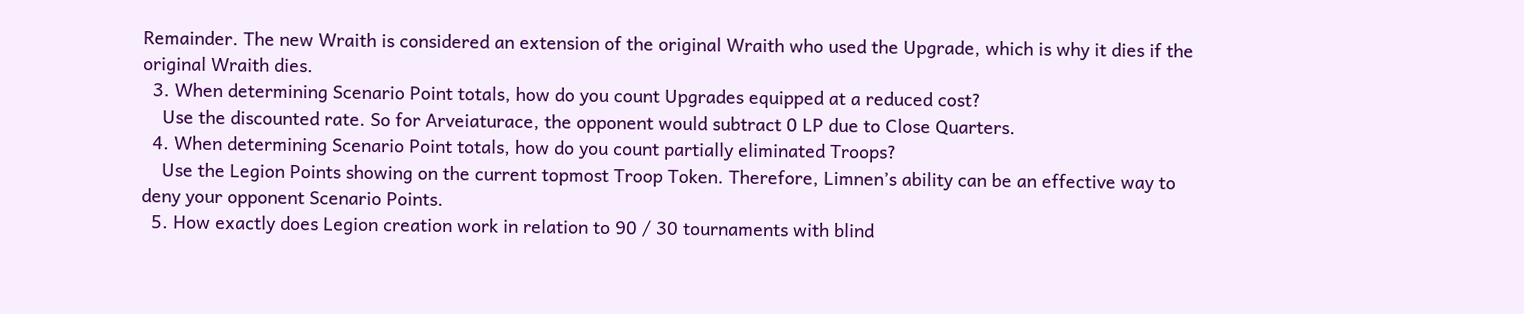Remainder. The new Wraith is considered an extension of the original Wraith who used the Upgrade, which is why it dies if the original Wraith dies.
  3. When determining Scenario Point totals, how do you count Upgrades equipped at a reduced cost?
    Use the discounted rate. So for Arveiaturace, the opponent would subtract 0 LP due to Close Quarters.
  4. When determining Scenario Point totals, how do you count partially eliminated Troops?
    Use the Legion Points showing on the current topmost Troop Token. Therefore, Limnen’s ability can be an effective way to deny your opponent Scenario Points.
  5. How exactly does Legion creation work in relation to 90 / 30 tournaments with blind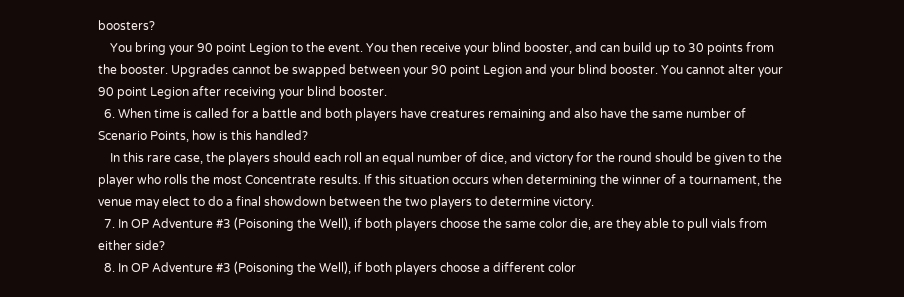boosters?
    You bring your 90 point Legion to the event. You then receive your blind booster, and can build up to 30 points from the booster. Upgrades cannot be swapped between your 90 point Legion and your blind booster. You cannot alter your 90 point Legion after receiving your blind booster.
  6. When time is called for a battle and both players have creatures remaining and also have the same number of Scenario Points, how is this handled?
    In this rare case, the players should each roll an equal number of dice, and victory for the round should be given to the player who rolls the most Concentrate results. If this situation occurs when determining the winner of a tournament, the venue may elect to do a final showdown between the two players to determine victory.
  7. In OP Adventure #3 (Poisoning the Well), if both players choose the same color die, are they able to pull vials from either side?
  8. In OP Adventure #3 (Poisoning the Well), if both players choose a different color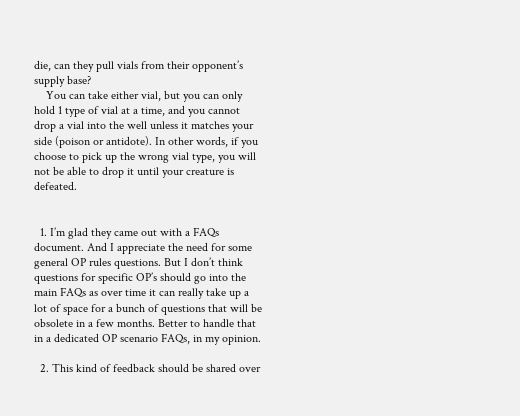die, can they pull vials from their opponent’s supply base?
    You can take either vial, but you can only hold 1 type of vial at a time, and you cannot drop a vial into the well unless it matches your side (poison or antidote). In other words, if you choose to pick up the wrong vial type, you will not be able to drop it until your creature is defeated.


  1. I’m glad they came out with a FAQs document. And I appreciate the need for some general OP rules questions. But I don’t think questions for specific OP’s should go into the main FAQs as over time it can really take up a lot of space for a bunch of questions that will be obsolete in a few months. Better to handle that in a dedicated OP scenario FAQs, in my opinion.

  2. This kind of feedback should be shared over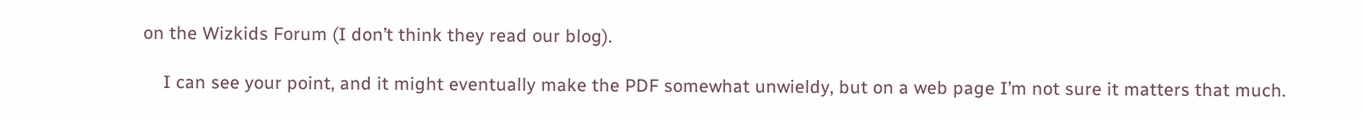on the Wizkids Forum (I don’t think they read our blog).

    I can see your point, and it might eventually make the PDF somewhat unwieldy, but on a web page I’m not sure it matters that much.